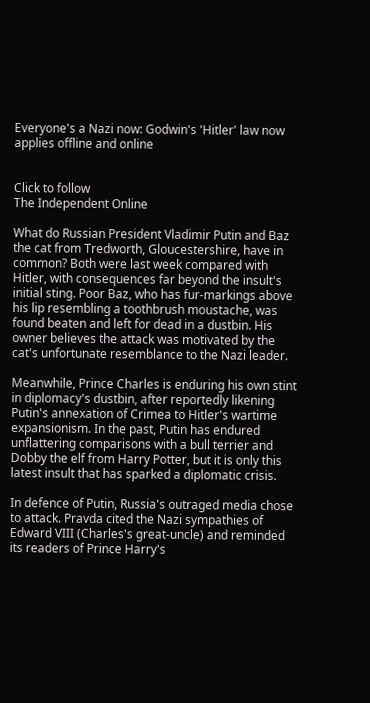Everyone's a Nazi now: Godwin's 'Hitler' law now applies offline and online


Click to follow
The Independent Online

What do Russian President Vladimir Putin and Baz the cat from Tredworth, Gloucestershire, have in common? Both were last week compared with Hitler, with consequences far beyond the insult's initial sting. Poor Baz, who has fur-markings above his lip resembling a toothbrush moustache, was found beaten and left for dead in a dustbin. His owner believes the attack was motivated by the cat's unfortunate resemblance to the Nazi leader.

Meanwhile, Prince Charles is enduring his own stint in diplomacy's dustbin, after reportedly likening Putin's annexation of Crimea to Hitler's wartime expansionism. In the past, Putin has endured unflattering comparisons with a bull terrier and Dobby the elf from Harry Potter, but it is only this latest insult that has sparked a diplomatic crisis.

In defence of Putin, Russia's outraged media chose to attack. Pravda cited the Nazi sympathies of Edward VIII (Charles's great-uncle) and reminded its readers of Prince Harry's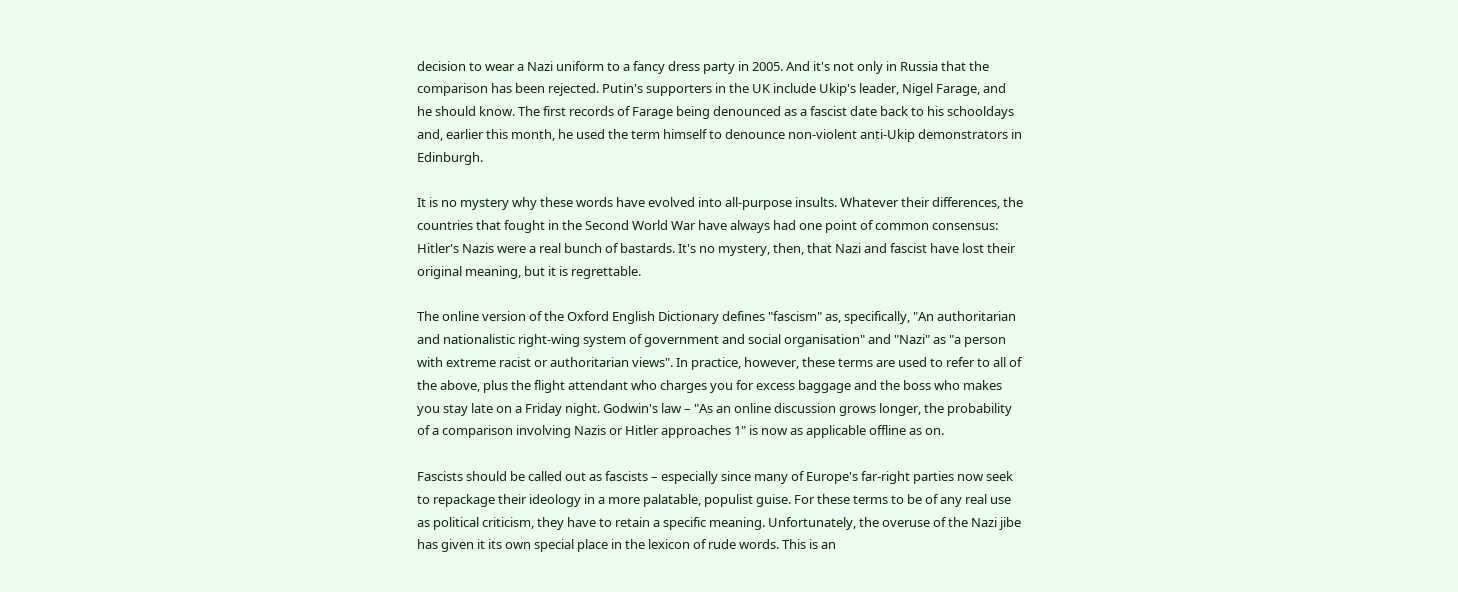decision to wear a Nazi uniform to a fancy dress party in 2005. And it's not only in Russia that the comparison has been rejected. Putin's supporters in the UK include Ukip's leader, Nigel Farage, and he should know. The first records of Farage being denounced as a fascist date back to his schooldays and, earlier this month, he used the term himself to denounce non-violent anti-Ukip demonstrators in Edinburgh.

It is no mystery why these words have evolved into all-purpose insults. Whatever their differences, the countries that fought in the Second World War have always had one point of common consensus: Hitler's Nazis were a real bunch of bastards. It's no mystery, then, that Nazi and fascist have lost their original meaning, but it is regrettable.

The online version of the Oxford English Dictionary defines "fascism" as, specifically, "An authoritarian and nationalistic right-wing system of government and social organisation" and "Nazi" as "a person with extreme racist or authoritarian views". In practice, however, these terms are used to refer to all of the above, plus the flight attendant who charges you for excess baggage and the boss who makes you stay late on a Friday night. Godwin's law – "As an online discussion grows longer, the probability of a comparison involving Nazis or Hitler approaches 1" is now as applicable offline as on.

Fascists should be called out as fascists – especially since many of Europe's far-right parties now seek to repackage their ideology in a more palatable, populist guise. For these terms to be of any real use as political criticism, they have to retain a specific meaning. Unfortunately, the overuse of the Nazi jibe has given it its own special place in the lexicon of rude words. This is an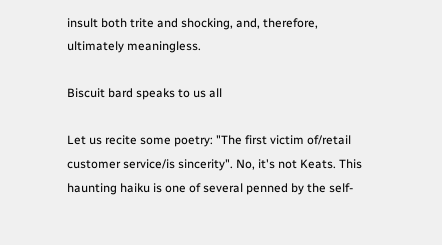insult both trite and shocking, and, therefore, ultimately meaningless.

Biscuit bard speaks to us all

Let us recite some poetry: "The first victim of/retail customer service/is sincerity". No, it's not Keats. This haunting haiku is one of several penned by the self-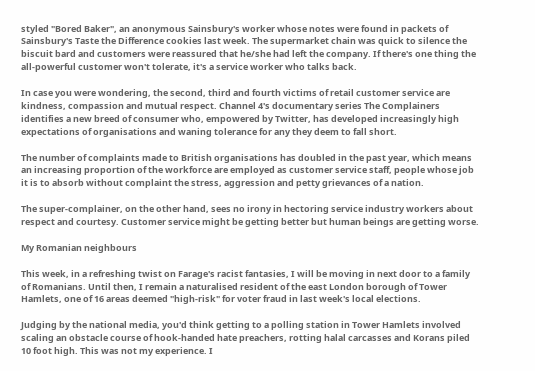styled "Bored Baker", an anonymous Sainsbury's worker whose notes were found in packets of Sainsbury's Taste the Difference cookies last week. The supermarket chain was quick to silence the biscuit bard and customers were reassured that he/she had left the company. If there's one thing the all-powerful customer won't tolerate, it's a service worker who talks back.

In case you were wondering, the second, third and fourth victims of retail customer service are kindness, compassion and mutual respect. Channel 4's documentary series The Complainers identifies a new breed of consumer who, empowered by Twitter, has developed increasingly high expectations of organisations and waning tolerance for any they deem to fall short.

The number of complaints made to British organisations has doubled in the past year, which means an increasing proportion of the workforce are employed as customer service staff, people whose job it is to absorb without complaint the stress, aggression and petty grievances of a nation.

The super-complainer, on the other hand, sees no irony in hectoring service industry workers about respect and courtesy. Customer service might be getting better but human beings are getting worse.

My Romanian neighbours

This week, in a refreshing twist on Farage's racist fantasies, I will be moving in next door to a family of Romanians. Until then, I remain a naturalised resident of the east London borough of Tower Hamlets, one of 16 areas deemed "high-risk" for voter fraud in last week's local elections.

Judging by the national media, you'd think getting to a polling station in Tower Hamlets involved scaling an obstacle course of hook-handed hate preachers, rotting halal carcasses and Korans piled 10 foot high. This was not my experience. I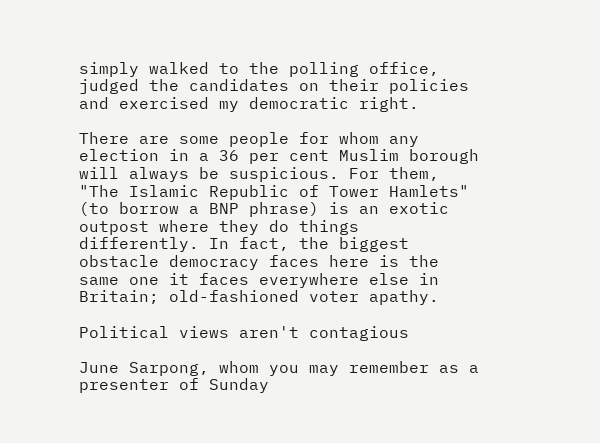simply walked to the polling office, judged the candidates on their policies and exercised my democratic right.

There are some people for whom any election in a 36 per cent Muslim borough will always be suspicious. For them, "The Islamic Republic of Tower Hamlets" (to borrow a BNP phrase) is an exotic outpost where they do things differently. In fact, the biggest obstacle democracy faces here is the same one it faces everywhere else in Britain; old-fashioned voter apathy.

Political views aren't contagious

June Sarpong, whom you may remember as a presenter of Sunday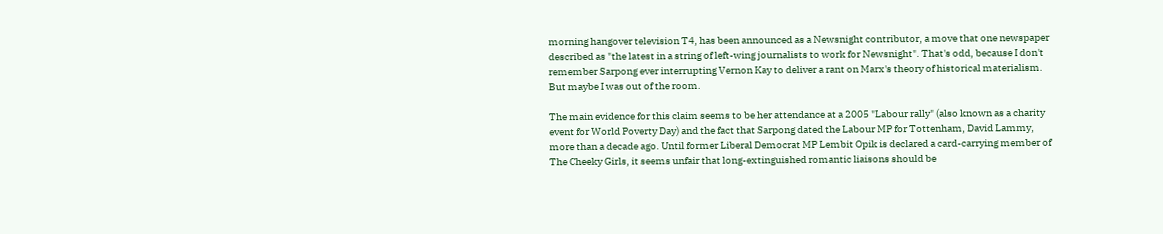morning hangover television T4, has been announced as a Newsnight contributor, a move that one newspaper described as "the latest in a string of left-wing journalists to work for Newsnight". That's odd, because I don't remember Sarpong ever interrupting Vernon Kay to deliver a rant on Marx's theory of historical materialism. But maybe I was out of the room.

The main evidence for this claim seems to be her attendance at a 2005 "Labour rally" (also known as a charity event for World Poverty Day) and the fact that Sarpong dated the Labour MP for Tottenham, David Lammy, more than a decade ago. Until former Liberal Democrat MP Lembit Opik is declared a card-carrying member of The Cheeky Girls, it seems unfair that long-extinguished romantic liaisons should be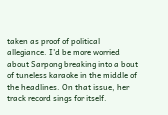taken as proof of political allegiance. I'd be more worried about Sarpong breaking into a bout of tuneless karaoke in the middle of the headlines. On that issue, her track record sings for itself.